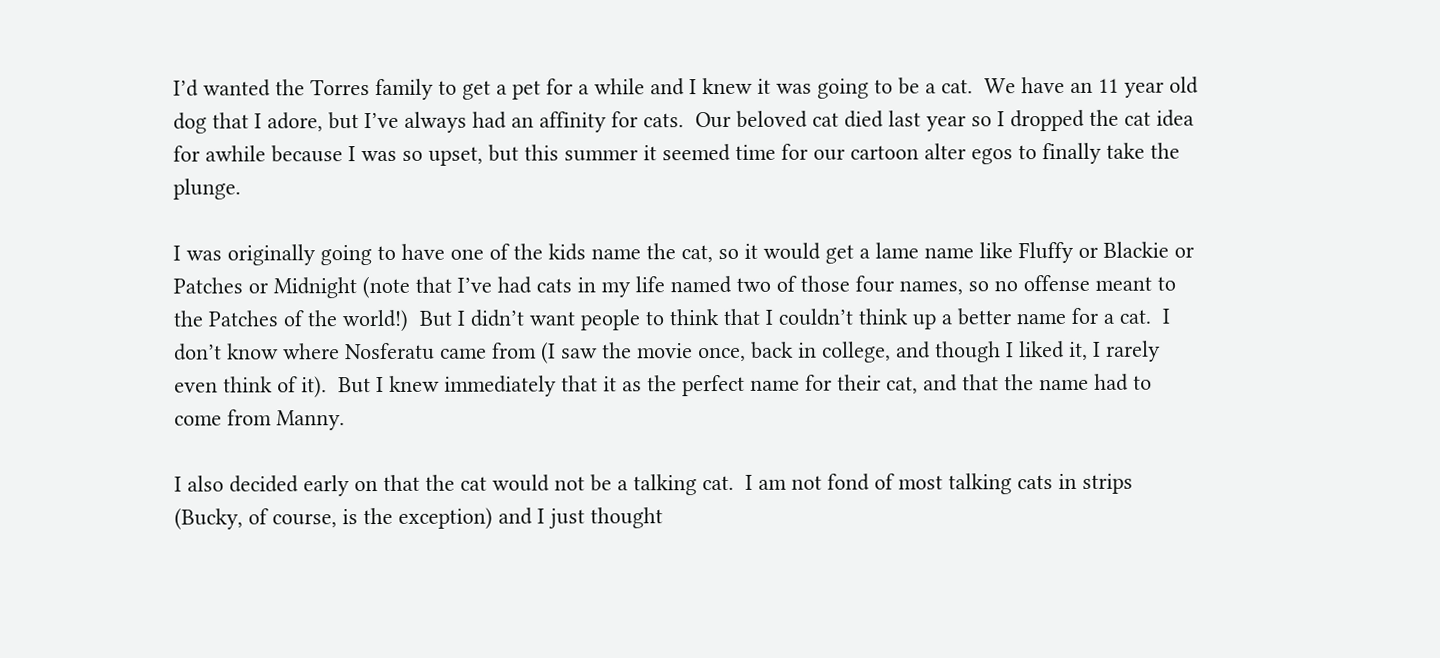I’d wanted the Torres family to get a pet for a while and I knew it was going to be a cat.  We have an 11 year old dog that I adore, but I’ve always had an affinity for cats.  Our beloved cat died last year so I dropped the cat idea for awhile because I was so upset, but this summer it seemed time for our cartoon alter egos to finally take the plunge.

I was originally going to have one of the kids name the cat, so it would get a lame name like Fluffy or Blackie or Patches or Midnight (note that I’ve had cats in my life named two of those four names, so no offense meant to the Patches of the world!)  But I didn’t want people to think that I couldn’t think up a better name for a cat.  I don’t know where Nosferatu came from (I saw the movie once, back in college, and though I liked it, I rarely even think of it).  But I knew immediately that it as the perfect name for their cat, and that the name had to come from Manny.

I also decided early on that the cat would not be a talking cat.  I am not fond of most talking cats in strips (Bucky, of course, is the exception) and I just thought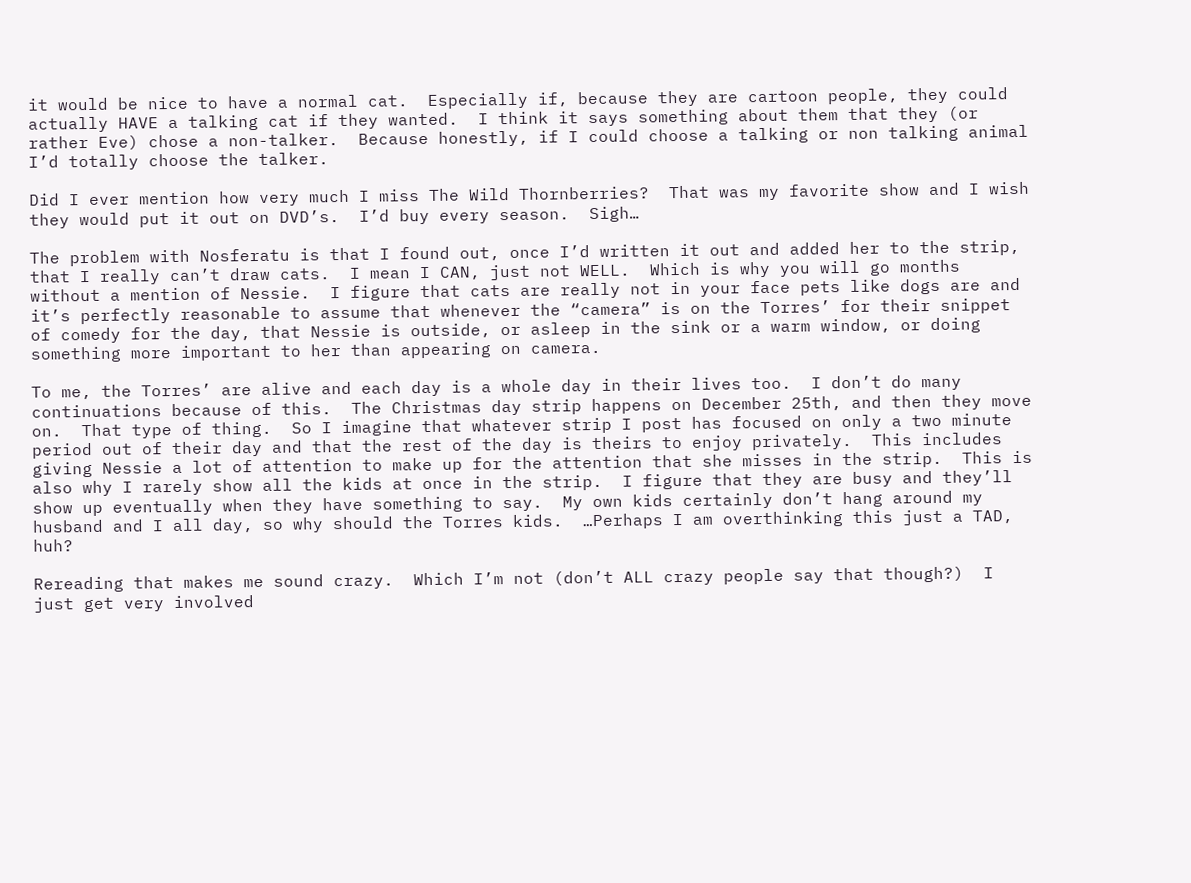it would be nice to have a normal cat.  Especially if, because they are cartoon people, they could actually HAVE a talking cat if they wanted.  I think it says something about them that they (or rather Eve) chose a non-talker.  Because honestly, if I could choose a talking or non talking animal I’d totally choose the talker.

Did I ever mention how very much I miss The Wild Thornberries?  That was my favorite show and I wish they would put it out on DVD’s.  I’d buy every season.  Sigh…

The problem with Nosferatu is that I found out, once I’d written it out and added her to the strip, that I really can’t draw cats.  I mean I CAN, just not WELL.  Which is why you will go months without a mention of Nessie.  I figure that cats are really not in your face pets like dogs are and it’s perfectly reasonable to assume that whenever the “camera” is on the Torres’ for their snippet of comedy for the day, that Nessie is outside, or asleep in the sink or a warm window, or doing something more important to her than appearing on camera.

To me, the Torres’ are alive and each day is a whole day in their lives too.  I don’t do many continuations because of this.  The Christmas day strip happens on December 25th, and then they move on.  That type of thing.  So I imagine that whatever strip I post has focused on only a two minute period out of their day and that the rest of the day is theirs to enjoy privately.  This includes giving Nessie a lot of attention to make up for the attention that she misses in the strip.  This is also why I rarely show all the kids at once in the strip.  I figure that they are busy and they’ll show up eventually when they have something to say.  My own kids certainly don’t hang around my husband and I all day, so why should the Torres kids.  …Perhaps I am overthinking this just a TAD, huh?

Rereading that makes me sound crazy.  Which I’m not (don’t ALL crazy people say that though?)  I just get very involved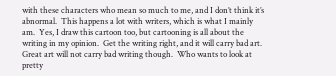with these characters who mean so much to me, and I don’t think it’s abnormal.  This happens a lot with writers, which is what I mainly am.  Yes, I draw this cartoon too, but cartooning is all about the writing in my opinion.  Get the writing right, and it will carry bad art.  Great art will not carry bad writing though.  Who wants to look at pretty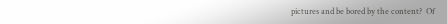pictures and be bored by the content?  Of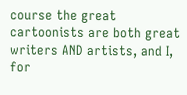course the great cartoonists are both great writers AND artists, and I, for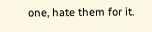one, hate them for it.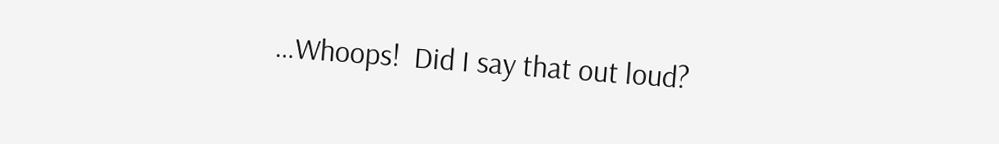…Whoops!  Did I say that out loud?